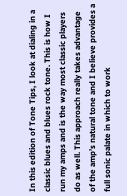In this edition of Tone Tips, I look at dialing in a classic blues and blues rock tone. This is how I run my amps and is the way most classic players do as well. This approach really takes advantage of the amp’s natural tone and I believe provides a full sonic palate in which to work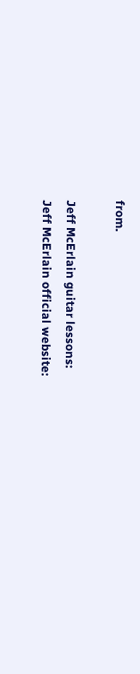from.

Jeff McErlain guitar lessons:
Jeff McErlain official website: